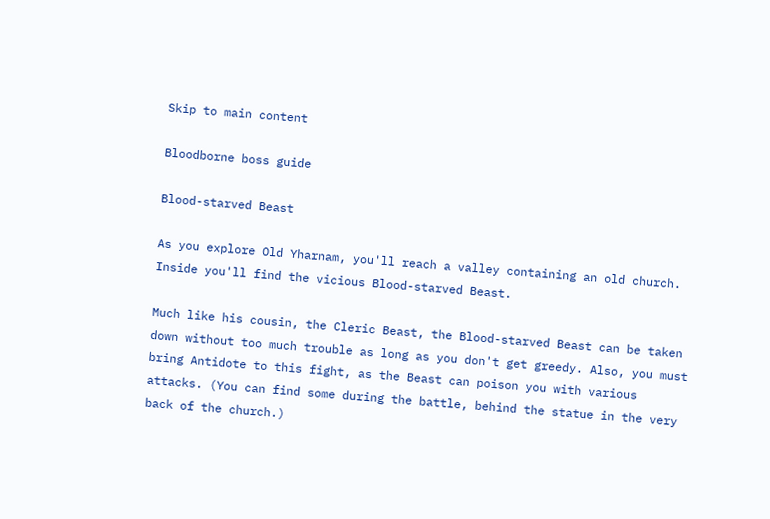Skip to main content

Bloodborne boss guide

Blood-starved Beast

As you explore Old Yharnam, you'll reach a valley containing an old church. Inside you'll find the vicious Blood-starved Beast.

Much like his cousin, the Cleric Beast, the Blood-starved Beast can be taken down without too much trouble as long as you don't get greedy. Also, you must bring Antidote to this fight, as the Beast can poison you with various attacks. (You can find some during the battle, behind the statue in the very back of the church.)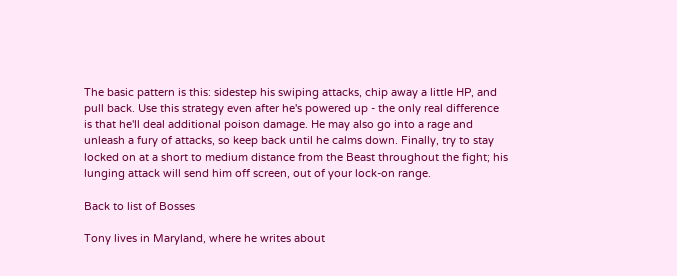The basic pattern is this: sidestep his swiping attacks, chip away a little HP, and pull back. Use this strategy even after he's powered up - the only real difference is that he'll deal additional poison damage. He may also go into a rage and unleash a fury of attacks, so keep back until he calms down. Finally, try to stay locked on at a short to medium distance from the Beast throughout the fight; his lunging attack will send him off screen, out of your lock-on range.

Back to list of Bosses

Tony lives in Maryland, where he writes about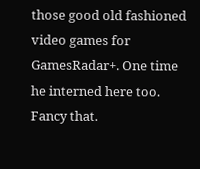those good old fashioned video games for GamesRadar+. One time he interned here too. Fancy that.